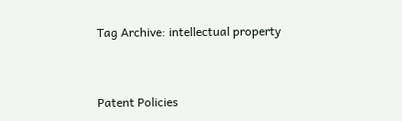Tag Archive: intellectual property



Patent Policies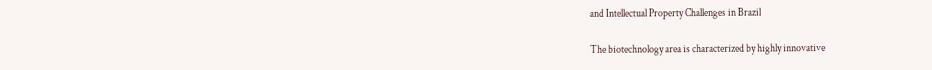and Intellectual Property Challenges in Brazil

The biotechnology area is characterized by highly innovative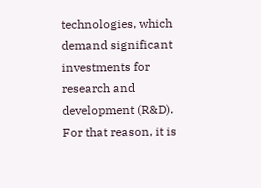technologies, which demand significant investments for research and development (R&D). For that reason, it is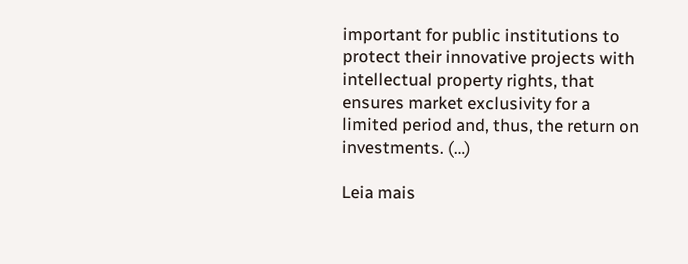important for public institutions to protect their innovative projects with intellectual property rights, that ensures market exclusivity for a limited period and, thus, the return on investments. (…)

Leia mais